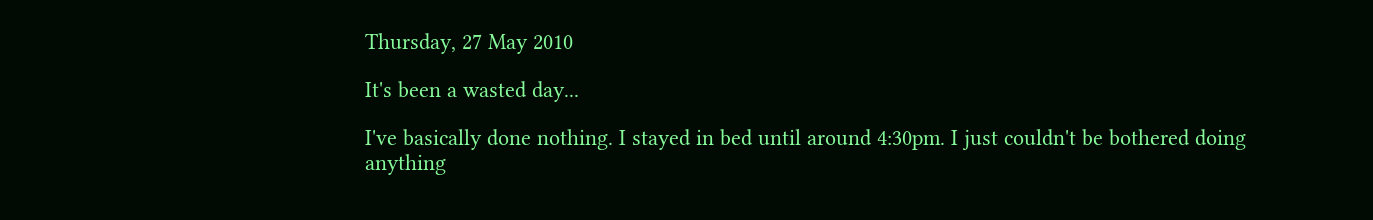Thursday, 27 May 2010

It's been a wasted day...

I've basically done nothing. I stayed in bed until around 4:30pm. I just couldn't be bothered doing anything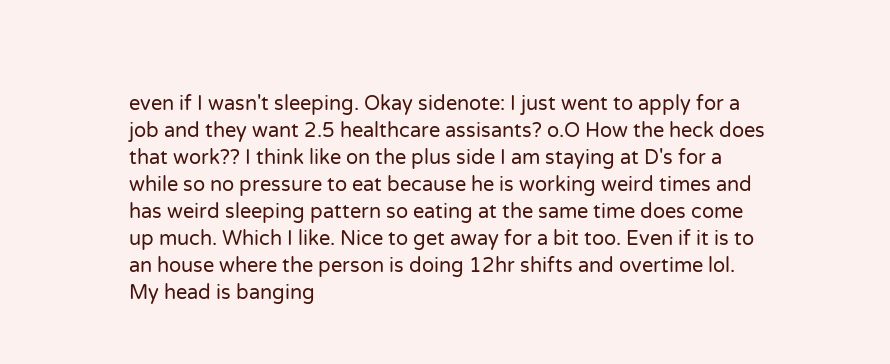even if I wasn't sleeping. Okay sidenote: I just went to apply for a job and they want 2.5 healthcare assisants? o.O How the heck does that work?? I think like on the plus side I am staying at D's for a while so no pressure to eat because he is working weird times and has weird sleeping pattern so eating at the same time does come up much. Which I like. Nice to get away for a bit too. Even if it is to an house where the person is doing 12hr shifts and overtime lol. My head is banging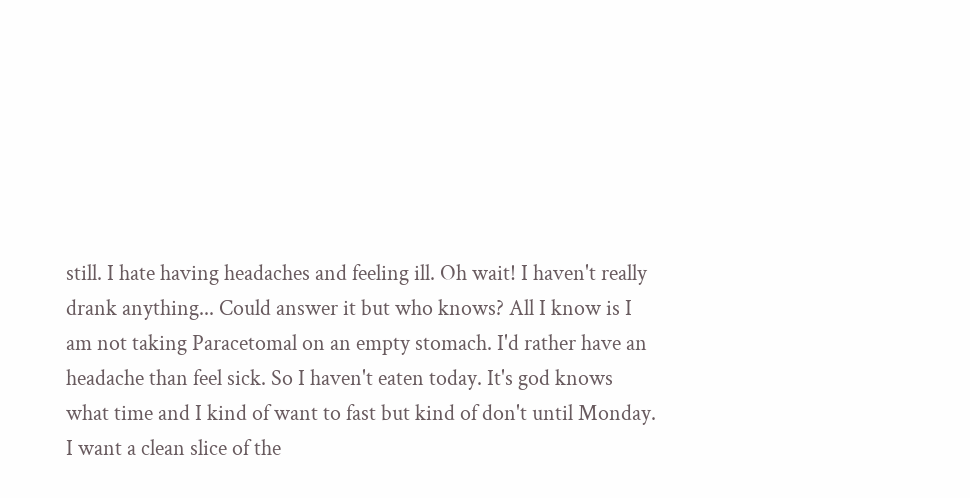still. I hate having headaches and feeling ill. Oh wait! I haven't really drank anything... Could answer it but who knows? All I know is I am not taking Paracetomal on an empty stomach. I'd rather have an headache than feel sick. So I haven't eaten today. It's god knows what time and I kind of want to fast but kind of don't until Monday. I want a clean slice of the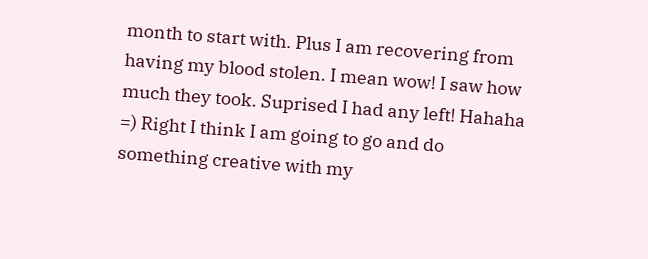month to start with. Plus I am recovering from having my blood stolen. I mean wow! I saw how much they took. Suprised I had any left! Hahaha =) Right I think I am going to go and do something creative with my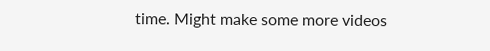time. Might make some more videos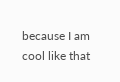because I am cool like that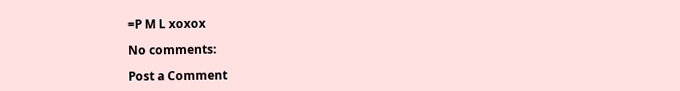=P M L xoxox

No comments:

Post a Comment